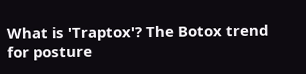What is 'Traptox'? The Botox trend for posture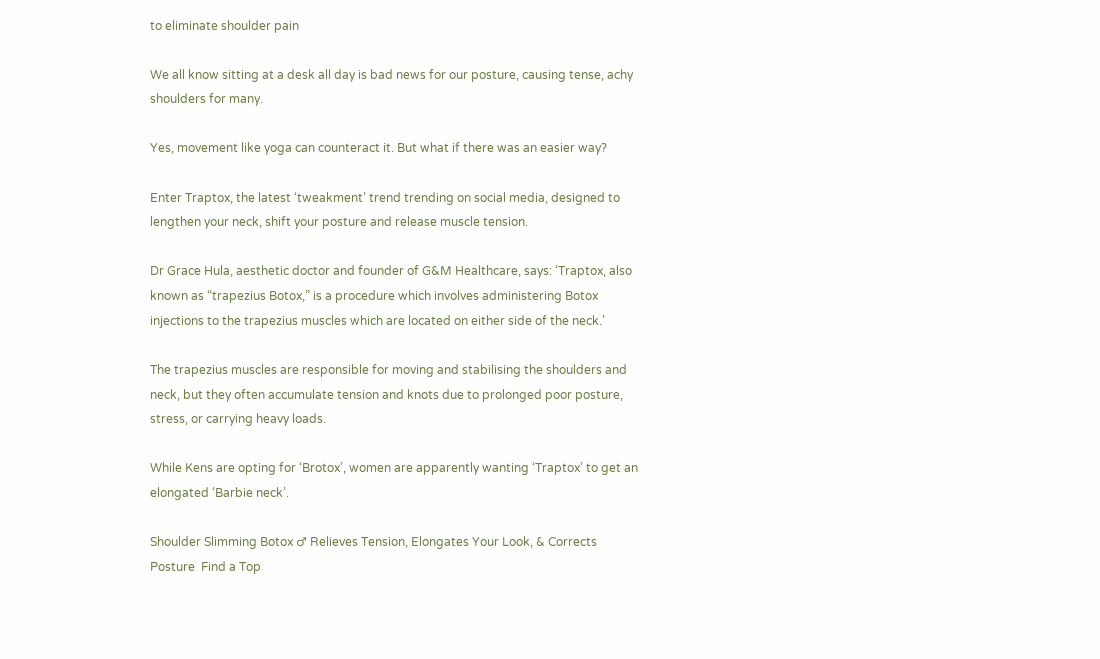to eliminate shoulder pain

We all know sitting at a desk all day is bad news for our posture, causing tense, achy shoulders for many.

Yes, movement like yoga can counteract it. But what if there was an easier way?

Enter Traptox, the latest ‘tweakment’ trend trending on social media, designed to lengthen your neck, shift your posture and release muscle tension.

Dr Grace Hula, aesthetic doctor and founder of G&M Healthcare, says: ‘Traptox, also known as “trapezius Botox,” is a procedure which involves administering Botox injections to the trapezius muscles which are located on either side of the neck.’

The trapezius muscles are responsible for moving and stabilising the shoulders and neck, but they often accumulate tension and knots due to prolonged poor posture, stress, or carrying heavy loads.

While Kens are opting for ‘Brotox’, women are apparently wanting ‘Traptox’ to get an elongated ‘Barbie neck’.

Shoulder Slimming Botox ♂ Relieves Tension, Elongates Your Look, & Corrects Posture  Find a Top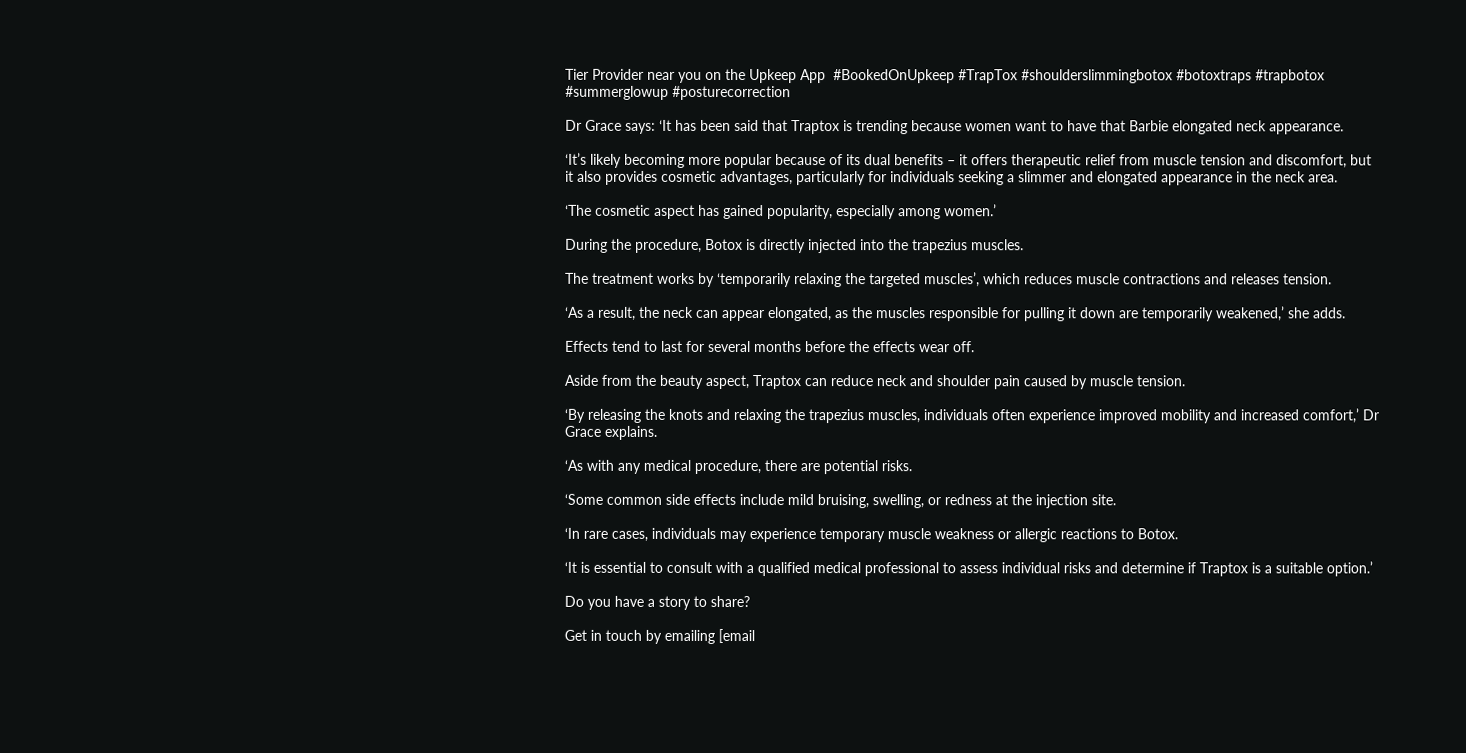Tier Provider near you on the Upkeep App  #BookedOnUpkeep #TrapTox #shoulderslimmingbotox #botoxtraps #trapbotox #summerglowup #posturecorrection

Dr Grace says: ‘It has been said that Traptox is trending because women want to have that Barbie elongated neck appearance.

‘It’s likely becoming more popular because of its dual benefits – it offers therapeutic relief from muscle tension and discomfort, but it also provides cosmetic advantages, particularly for individuals seeking a slimmer and elongated appearance in the neck area.

‘The cosmetic aspect has gained popularity, especially among women.’

During the procedure, Botox is directly injected into the trapezius muscles.

The treatment works by ‘temporarily relaxing the targeted muscles’, which reduces muscle contractions and releases tension.

‘As a result, the neck can appear elongated, as the muscles responsible for pulling it down are temporarily weakened,’ she adds.

Effects tend to last for several months before the effects wear off.

Aside from the beauty aspect, Traptox can reduce neck and shoulder pain caused by muscle tension.

‘By releasing the knots and relaxing the trapezius muscles, individuals often experience improved mobility and increased comfort,’ Dr Grace explains.

‘As with any medical procedure, there are potential risks.

‘Some common side effects include mild bruising, swelling, or redness at the injection site.

‘In rare cases, individuals may experience temporary muscle weakness or allergic reactions to Botox.

‘It is essential to consult with a qualified medical professional to assess individual risks and determine if Traptox is a suitable option.’

Do you have a story to share?

Get in touch by emailing [email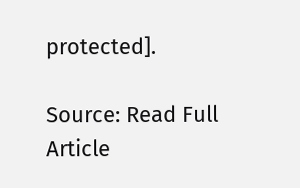protected].

Source: Read Full Article